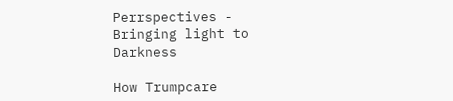Perrspectives - Bringing light to Darkness

How Trumpcare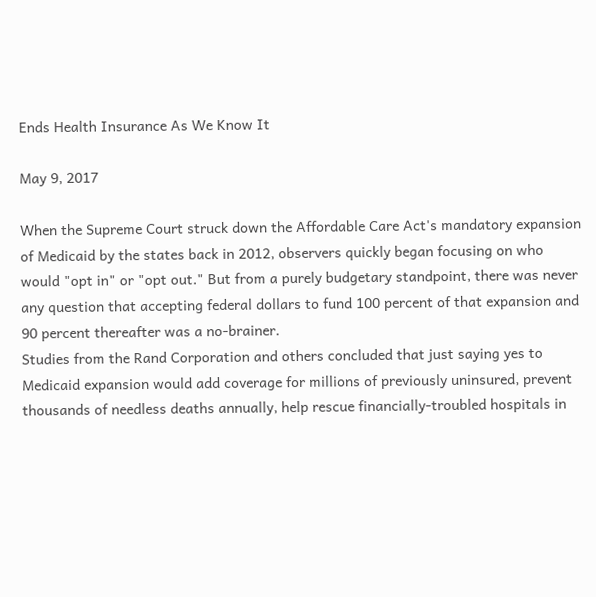Ends Health Insurance As We Know It

May 9, 2017

When the Supreme Court struck down the Affordable Care Act's mandatory expansion of Medicaid by the states back in 2012, observers quickly began focusing on who would "opt in" or "opt out." But from a purely budgetary standpoint, there was never any question that accepting federal dollars to fund 100 percent of that expansion and 90 percent thereafter was a no-brainer.
Studies from the Rand Corporation and others concluded that just saying yes to Medicaid expansion would add coverage for millions of previously uninsured, prevent thousands of needless deaths annually, help rescue financially-troubled hospitals in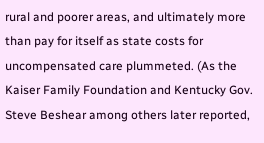rural and poorer areas, and ultimately more than pay for itself as state costs for uncompensated care plummeted. (As the Kaiser Family Foundation and Kentucky Gov. Steve Beshear among others later reported,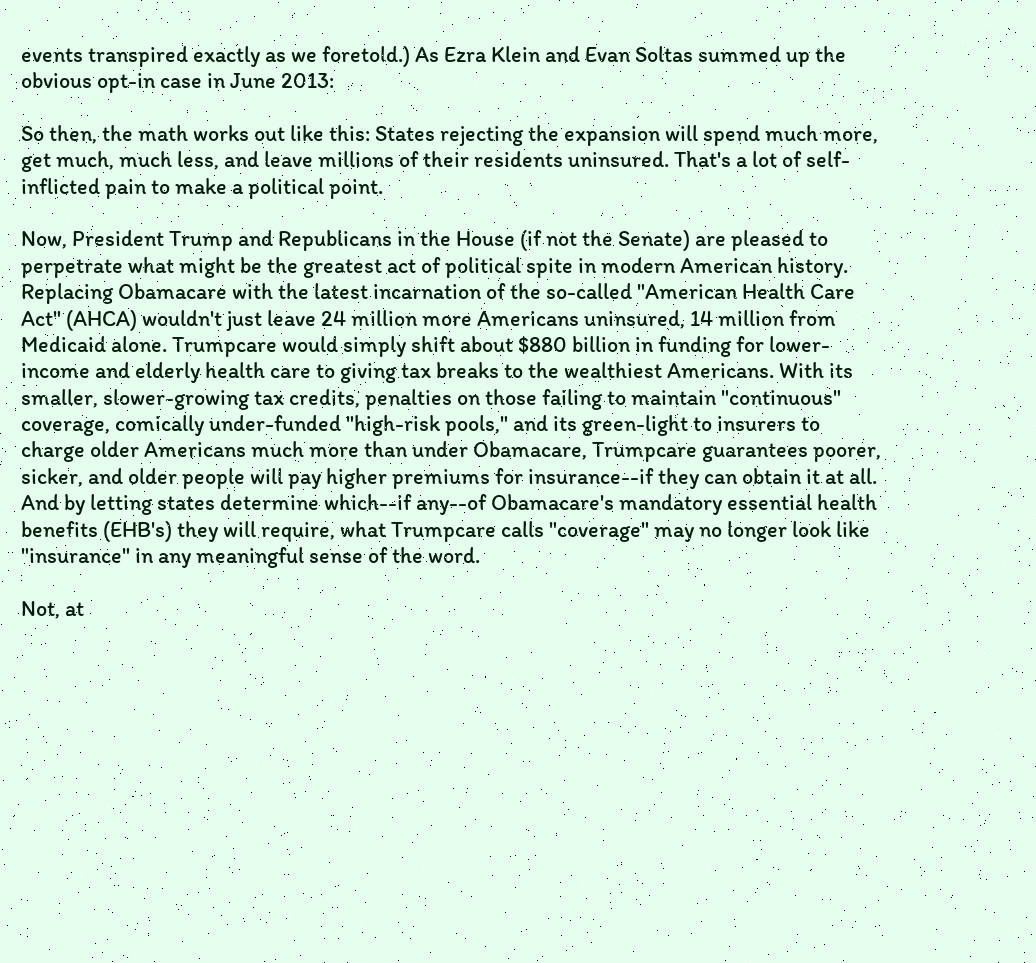events transpired exactly as we foretold.) As Ezra Klein and Evan Soltas summed up the obvious opt-in case in June 2013:

So then, the math works out like this: States rejecting the expansion will spend much more, get much, much less, and leave millions of their residents uninsured. That's a lot of self-inflicted pain to make a political point.

Now, President Trump and Republicans in the House (if not the Senate) are pleased to perpetrate what might be the greatest act of political spite in modern American history. Replacing Obamacare with the latest incarnation of the so-called "American Health Care Act" (AHCA) wouldn't just leave 24 million more Americans uninsured, 14 million from Medicaid alone. Trumpcare would simply shift about $880 billion in funding for lower-income and elderly health care to giving tax breaks to the wealthiest Americans. With its smaller, slower-growing tax credits, penalties on those failing to maintain "continuous" coverage, comically under-funded "high-risk pools," and its green-light to insurers to charge older Americans much more than under Obamacare, Trumpcare guarantees poorer, sicker, and older people will pay higher premiums for insurance--if they can obtain it at all. And by letting states determine which--if any--of Obamacare's mandatory essential health benefits (EHB's) they will require, what Trumpcare calls "coverage" may no longer look like "insurance" in any meaningful sense of the word.

Not, at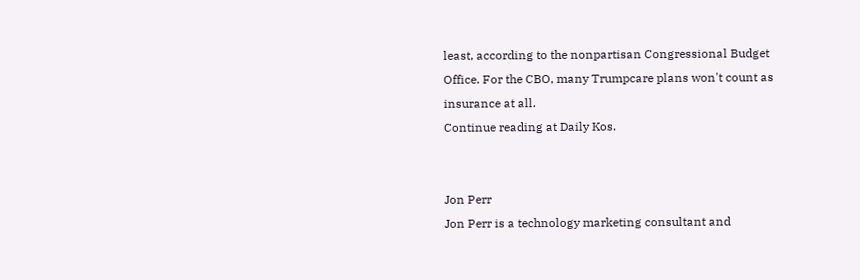least, according to the nonpartisan Congressional Budget Office. For the CBO, many Trumpcare plans won't count as insurance at all.
Continue reading at Daily Kos.


Jon Perr
Jon Perr is a technology marketing consultant and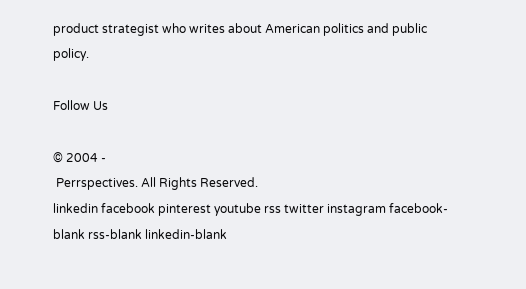product strategist who writes about American politics and public policy.

Follow Us

© 2004 -
 Perrspectives. All Rights Reserved.
linkedin facebook pinterest youtube rss twitter instagram facebook-blank rss-blank linkedin-blank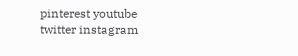pinterest youtube twitter instagram